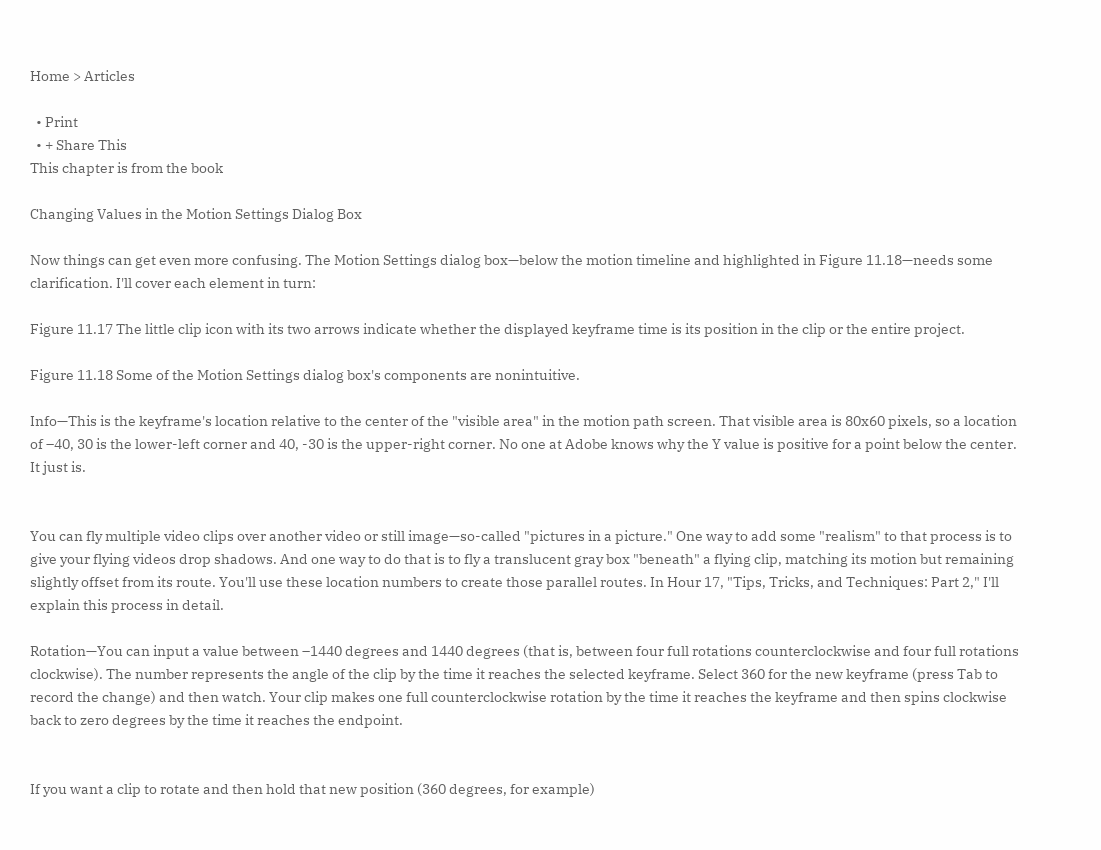Home > Articles

  • Print
  • + Share This
This chapter is from the book

Changing Values in the Motion Settings Dialog Box

Now things can get even more confusing. The Motion Settings dialog box—below the motion timeline and highlighted in Figure 11.18—needs some clarification. I'll cover each element in turn:

Figure 11.17 The little clip icon with its two arrows indicate whether the displayed keyframe time is its position in the clip or the entire project.

Figure 11.18 Some of the Motion Settings dialog box's components are nonintuitive.

Info—This is the keyframe's location relative to the center of the "visible area" in the motion path screen. That visible area is 80x60 pixels, so a location of –40, 30 is the lower-left corner and 40, -30 is the upper-right corner. No one at Adobe knows why the Y value is positive for a point below the center. It just is.


You can fly multiple video clips over another video or still image—so-called "pictures in a picture." One way to add some "realism" to that process is to give your flying videos drop shadows. And one way to do that is to fly a translucent gray box "beneath" a flying clip, matching its motion but remaining slightly offset from its route. You'll use these location numbers to create those parallel routes. In Hour 17, "Tips, Tricks, and Techniques: Part 2," I'll explain this process in detail.

Rotation—You can input a value between –1440 degrees and 1440 degrees (that is, between four full rotations counterclockwise and four full rotations clockwise). The number represents the angle of the clip by the time it reaches the selected keyframe. Select 360 for the new keyframe (press Tab to record the change) and then watch. Your clip makes one full counterclockwise rotation by the time it reaches the keyframe and then spins clockwise back to zero degrees by the time it reaches the endpoint.


If you want a clip to rotate and then hold that new position (360 degrees, for example)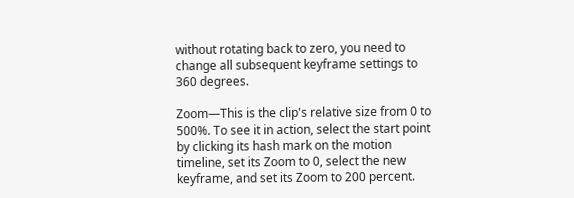without rotating back to zero, you need to change all subsequent keyframe settings to 360 degrees.

Zoom—This is the clip's relative size from 0 to 500%. To see it in action, select the start point by clicking its hash mark on the motion timeline, set its Zoom to 0, select the new keyframe, and set its Zoom to 200 percent.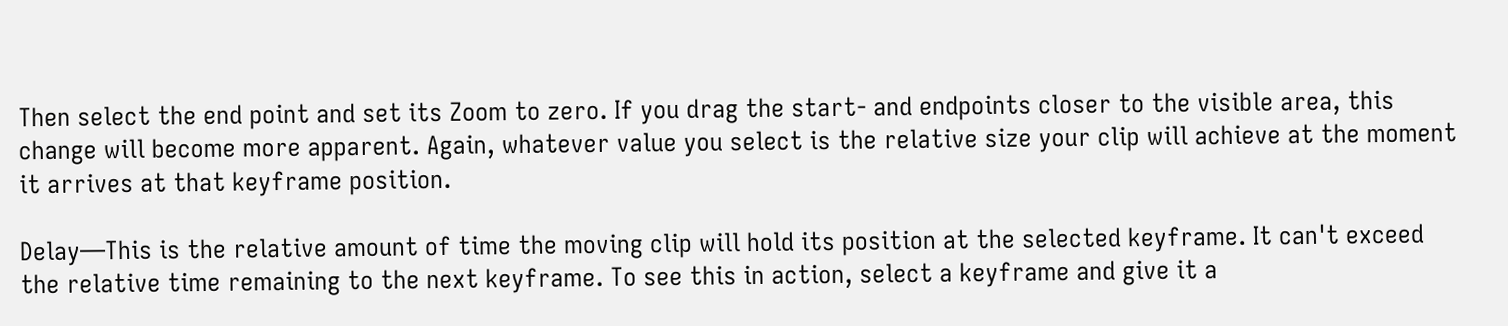Then select the end point and set its Zoom to zero. If you drag the start- and endpoints closer to the visible area, this change will become more apparent. Again, whatever value you select is the relative size your clip will achieve at the moment it arrives at that keyframe position.

Delay—This is the relative amount of time the moving clip will hold its position at the selected keyframe. It can't exceed the relative time remaining to the next keyframe. To see this in action, select a keyframe and give it a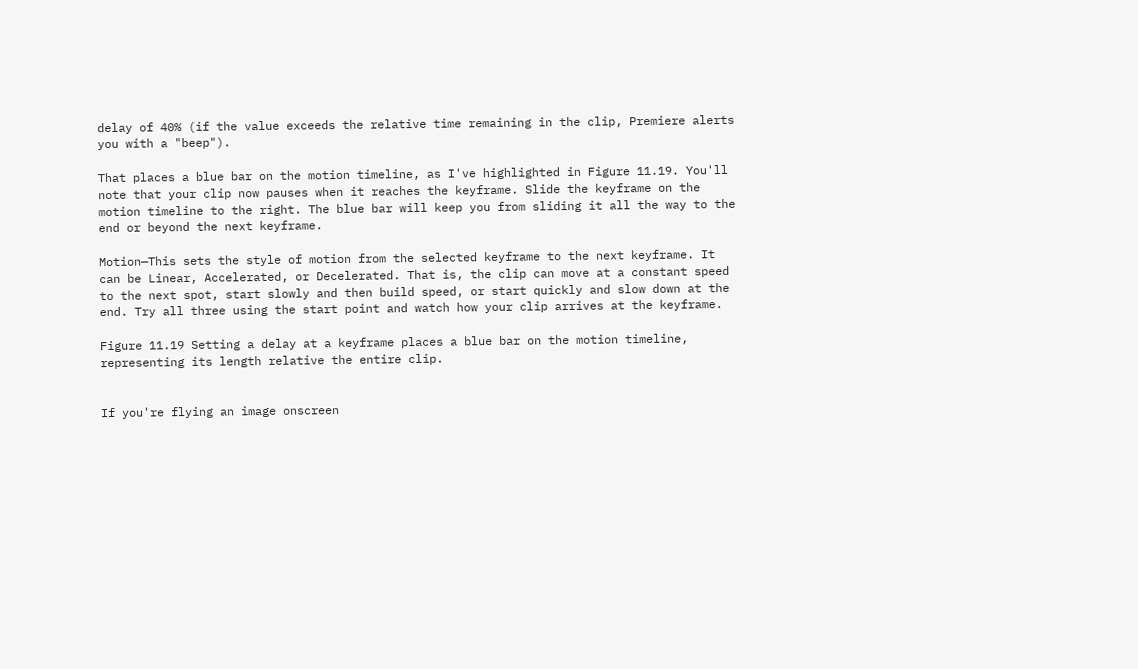delay of 40% (if the value exceeds the relative time remaining in the clip, Premiere alerts you with a "beep").

That places a blue bar on the motion timeline, as I've highlighted in Figure 11.19. You'll note that your clip now pauses when it reaches the keyframe. Slide the keyframe on the motion timeline to the right. The blue bar will keep you from sliding it all the way to the end or beyond the next keyframe.

Motion—This sets the style of motion from the selected keyframe to the next keyframe. It can be Linear, Accelerated, or Decelerated. That is, the clip can move at a constant speed to the next spot, start slowly and then build speed, or start quickly and slow down at the end. Try all three using the start point and watch how your clip arrives at the keyframe.

Figure 11.19 Setting a delay at a keyframe places a blue bar on the motion timeline, representing its length relative the entire clip.


If you're flying an image onscreen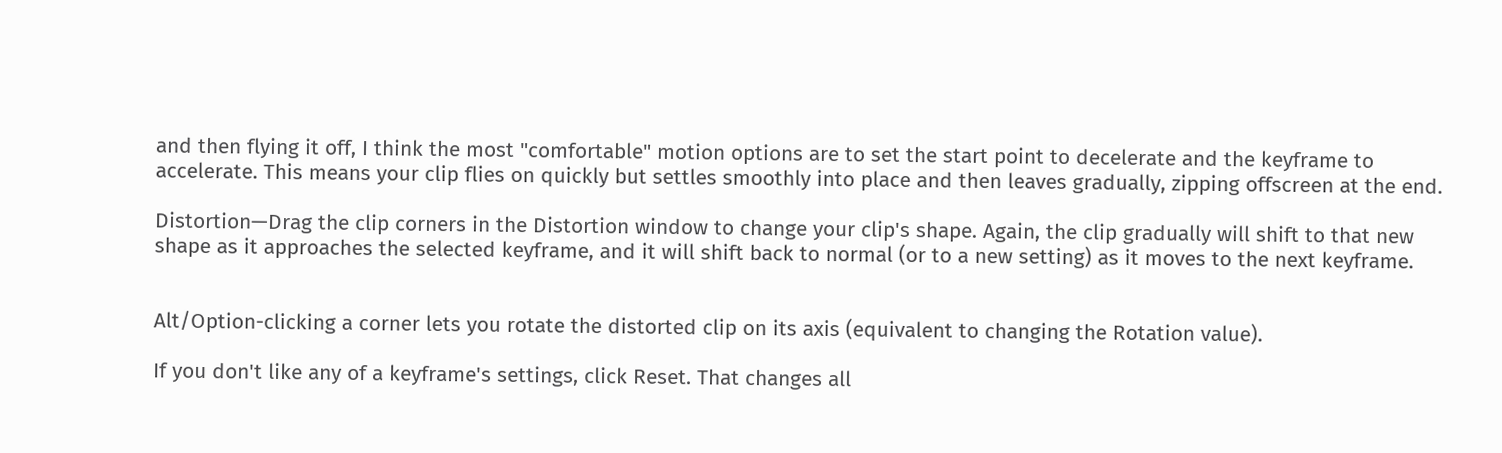and then flying it off, I think the most "comfortable" motion options are to set the start point to decelerate and the keyframe to accelerate. This means your clip flies on quickly but settles smoothly into place and then leaves gradually, zipping offscreen at the end.

Distortion—Drag the clip corners in the Distortion window to change your clip's shape. Again, the clip gradually will shift to that new shape as it approaches the selected keyframe, and it will shift back to normal (or to a new setting) as it moves to the next keyframe.


Alt/Option-clicking a corner lets you rotate the distorted clip on its axis (equivalent to changing the Rotation value).

If you don't like any of a keyframe's settings, click Reset. That changes all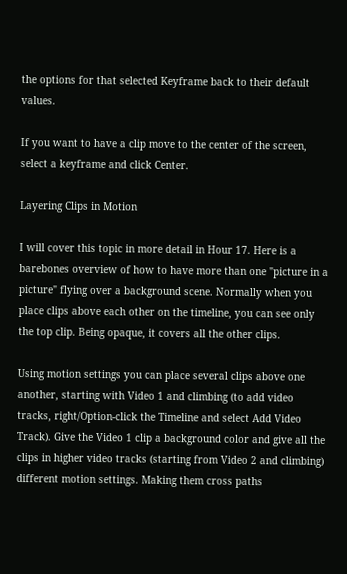the options for that selected Keyframe back to their default values.

If you want to have a clip move to the center of the screen, select a keyframe and click Center.

Layering Clips in Motion

I will cover this topic in more detail in Hour 17. Here is a barebones overview of how to have more than one "picture in a picture" flying over a background scene. Normally when you place clips above each other on the timeline, you can see only the top clip. Being opaque, it covers all the other clips.

Using motion settings you can place several clips above one another, starting with Video 1 and climbing (to add video tracks, right/Option-click the Timeline and select Add Video Track). Give the Video 1 clip a background color and give all the clips in higher video tracks (starting from Video 2 and climbing) different motion settings. Making them cross paths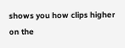shows you how clips higher on the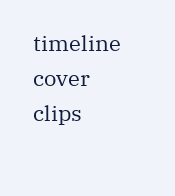timeline cover clips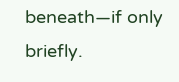beneath—if only briefly.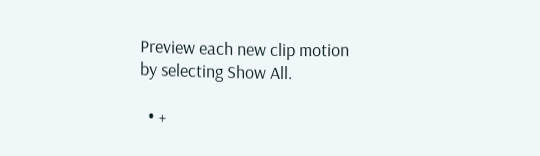Preview each new clip motion by selecting Show All.

  • +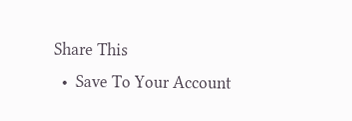Share This
  •  Save To Your Account